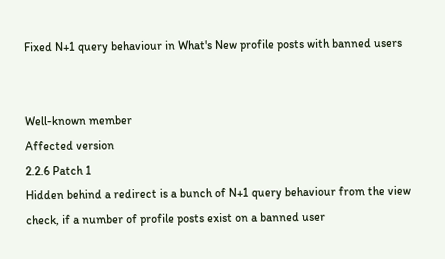Fixed N+1 query behaviour in What's New profile posts with banned users


Well-known member
Affected version
2.2.6 Patch 1
Hidden behind a redirect is a bunch of N+1 query behaviour from the view check, if a number of profile posts exist on a banned user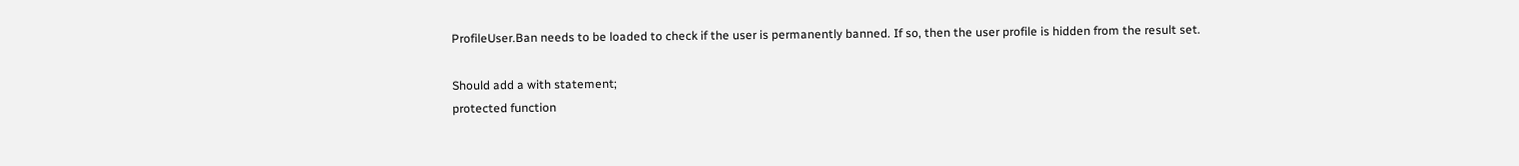ProfileUser.Ban needs to be loaded to check if the user is permanently banned. If so, then the user profile is hidden from the result set.

Should add a with statement;
protected function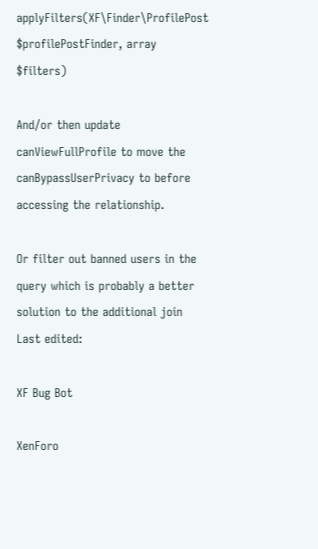applyFilters(XF\Finder\ProfilePost $profilePostFinder, array $filters)

And/or then update canViewFullProfile to move the canBypassUserPrivacy to before accessing the relationship.

Or filter out banned users in the query which is probably a better solution to the additional join
Last edited:

XF Bug Bot

XenForo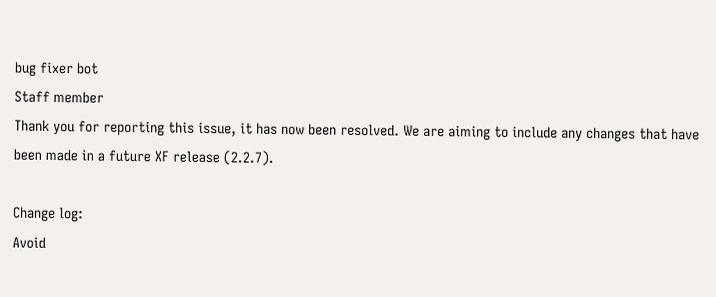bug fixer bot
Staff member
Thank you for reporting this issue, it has now been resolved. We are aiming to include any changes that have been made in a future XF release (2.2.7).

Change log:
Avoid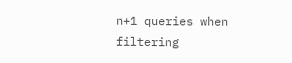n+1 queries when filtering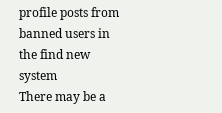profile posts from banned users in the find new system
There may be a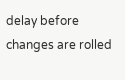delay before changes are rolled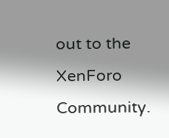out to the XenForo Community.